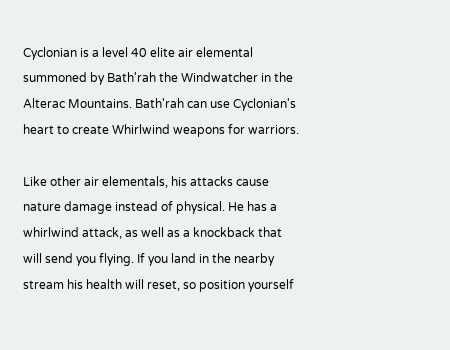Cyclonian is a level 40 elite air elemental summoned by Bath'rah the Windwatcher in the Alterac Mountains. Bath'rah can use Cyclonian's heart to create Whirlwind weapons for warriors.

Like other air elementals, his attacks cause nature damage instead of physical. He has a whirlwind attack, as well as a knockback that will send you flying. If you land in the nearby stream his health will reset, so position yourself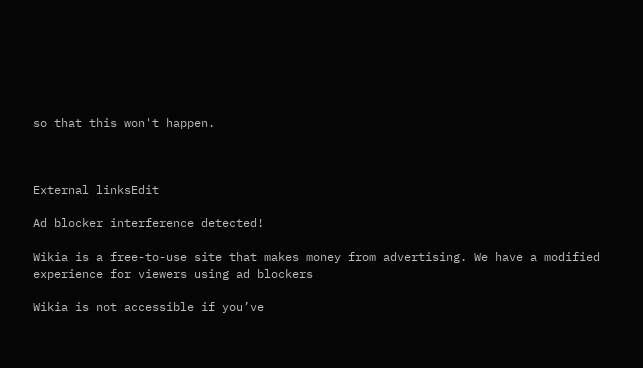so that this won't happen.



External linksEdit

Ad blocker interference detected!

Wikia is a free-to-use site that makes money from advertising. We have a modified experience for viewers using ad blockers

Wikia is not accessible if you’ve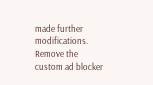made further modifications. Remove the custom ad blocker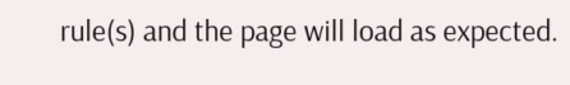rule(s) and the page will load as expected.